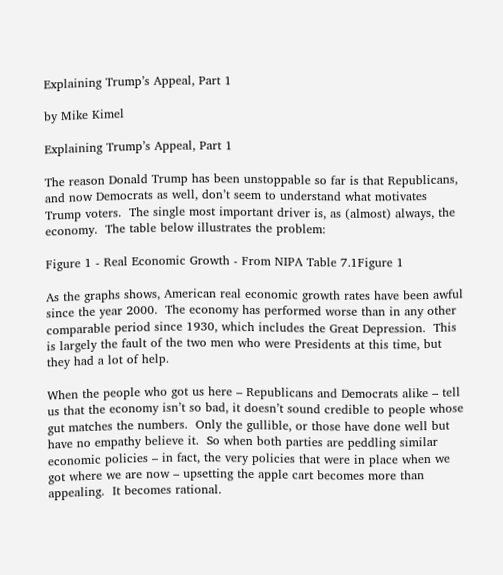Explaining Trump’s Appeal, Part 1

by Mike Kimel

Explaining Trump’s Appeal, Part 1

The reason Donald Trump has been unstoppable so far is that Republicans, and now Democrats as well, don’t seem to understand what motivates Trump voters.  The single most important driver is, as (almost) always, the economy.  The table below illustrates the problem:

Figure 1 - Real Economic Growth - From NIPA Table 7.1Figure 1

As the graphs shows, American real economic growth rates have been awful since the year 2000.  The economy has performed worse than in any other comparable period since 1930, which includes the Great Depression.  This is largely the fault of the two men who were Presidents at this time, but they had a lot of help.

When the people who got us here – Republicans and Democrats alike – tell us that the economy isn’t so bad, it doesn’t sound credible to people whose gut matches the numbers.  Only the gullible, or those have done well but have no empathy believe it.  So when both parties are peddling similar economic policies – in fact, the very policies that were in place when we got where we are now – upsetting the apple cart becomes more than appealing.  It becomes rational.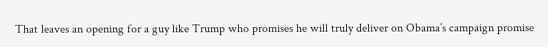That leaves an opening for a guy like Trump who promises he will truly deliver on Obama’s campaign promise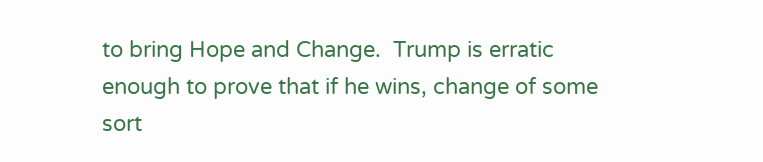to bring Hope and Change.  Trump is erratic enough to prove that if he wins, change of some sort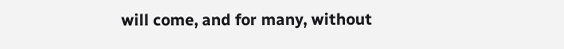will come, and for many, without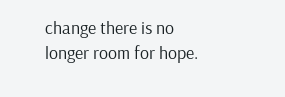change there is no longer room for hope.